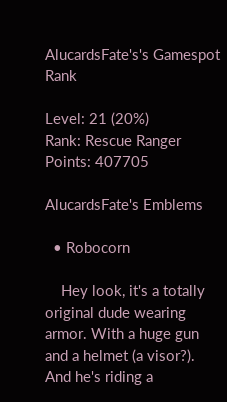AlucardsFate's's Gamespot Rank

Level: 21 (20%)
Rank: Rescue Ranger
Points: 407705

AlucardsFate's Emblems

  • Robocorn

    Hey look, it's a totally original dude wearing armor. With a huge gun and a helmet (a visor?). And he's riding a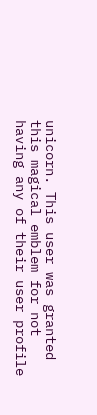unicorn. This user was granted this magical emblem for not having any of their user profile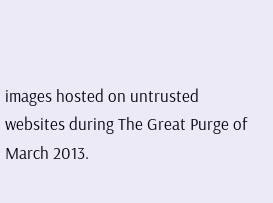images hosted on untrusted websites during The Great Purge of March 2013.